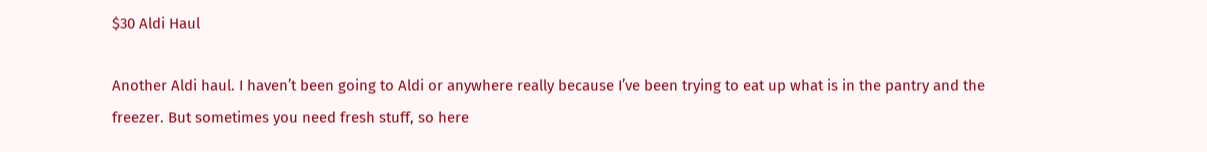$30 Aldi Haul

Another Aldi haul. I haven’t been going to Aldi or anywhere really because I’ve been trying to eat up what is in the pantry and the freezer. But sometimes you need fresh stuff, so here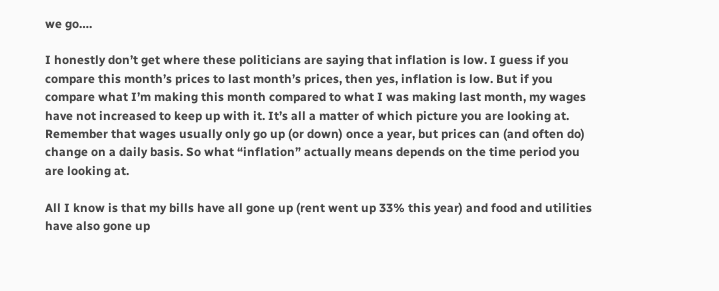we go….

I honestly don’t get where these politicians are saying that inflation is low. I guess if you compare this month’s prices to last month’s prices, then yes, inflation is low. But if you compare what I’m making this month compared to what I was making last month, my wages have not increased to keep up with it. It’s all a matter of which picture you are looking at. Remember that wages usually only go up (or down) once a year, but prices can (and often do) change on a daily basis. So what “inflation” actually means depends on the time period you are looking at.

All I know is that my bills have all gone up (rent went up 33% this year) and food and utilities have also gone up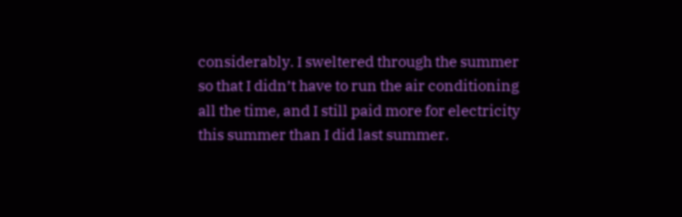considerably. I sweltered through the summer so that I didn’t have to run the air conditioning all the time, and I still paid more for electricity this summer than I did last summer.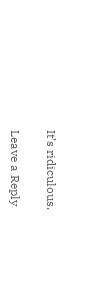It’s ridiculous.

Leave a Reply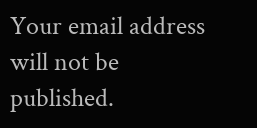Your email address will not be published.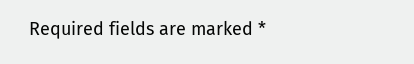Required fields are marked *